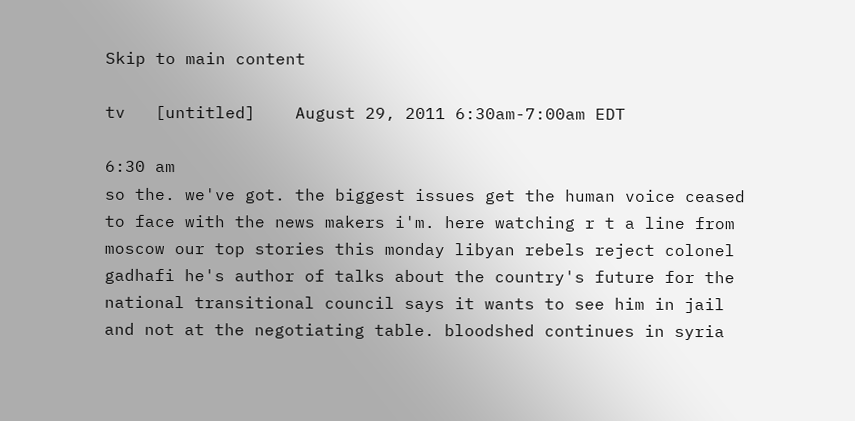Skip to main content

tv   [untitled]    August 29, 2011 6:30am-7:00am EDT

6:30 am
so the. we've got. the biggest issues get the human voice ceased to face with the news makers i'm. here watching r t a line from moscow our top stories this monday libyan rebels reject colonel gadhafi he's author of talks about the country's future for the national transitional council says it wants to see him in jail and not at the negotiating table. bloodshed continues in syria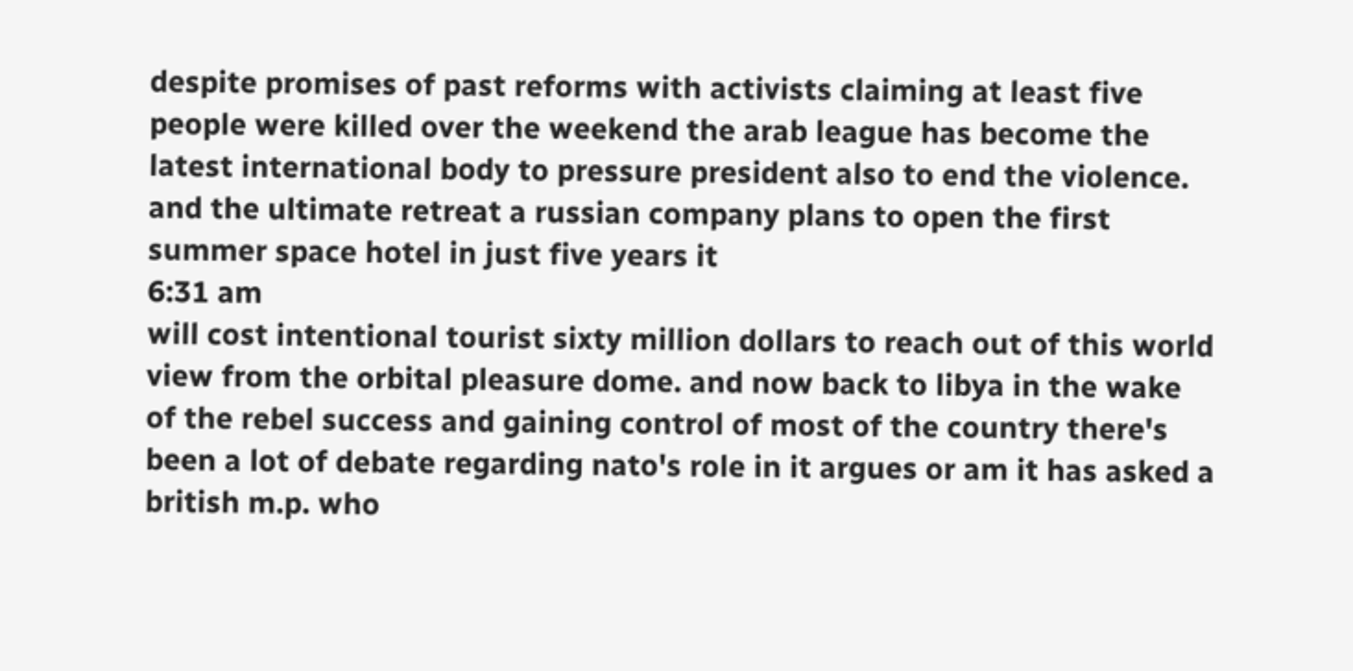despite promises of past reforms with activists claiming at least five people were killed over the weekend the arab league has become the latest international body to pressure president also to end the violence. and the ultimate retreat a russian company plans to open the first summer space hotel in just five years it
6:31 am
will cost intentional tourist sixty million dollars to reach out of this world view from the orbital pleasure dome. and now back to libya in the wake of the rebel success and gaining control of most of the country there's been a lot of debate regarding nato's role in it argues or am it has asked a british m.p. who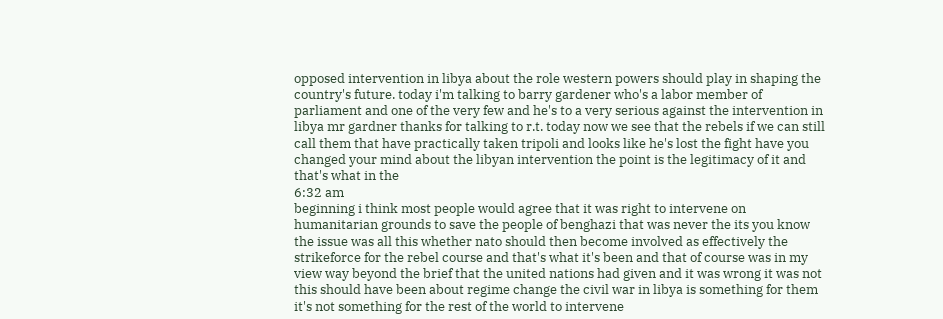opposed intervention in libya about the role western powers should play in shaping the country's future. today i'm talking to barry gardener who's a labor member of parliament and one of the very few and he's to a very serious against the intervention in libya mr gardner thanks for talking to r.t. today now we see that the rebels if we can still call them that have practically taken tripoli and looks like he's lost the fight have you changed your mind about the libyan intervention the point is the legitimacy of it and that's what in the
6:32 am
beginning i think most people would agree that it was right to intervene on humanitarian grounds to save the people of benghazi that was never the its you know the issue was all this whether nato should then become involved as effectively the strikeforce for the rebel course and that's what it's been and that of course was in my view way beyond the brief that the united nations had given and it was wrong it was not this should have been about regime change the civil war in libya is something for them it's not something for the rest of the world to intervene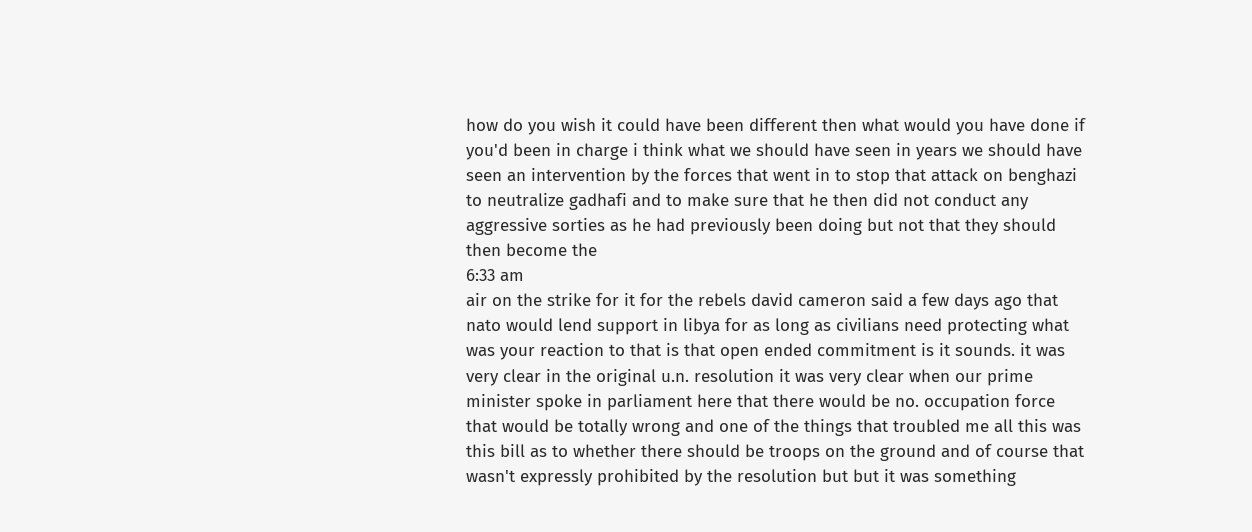how do you wish it could have been different then what would you have done if you'd been in charge i think what we should have seen in years we should have seen an intervention by the forces that went in to stop that attack on benghazi to neutralize gadhafi and to make sure that he then did not conduct any aggressive sorties as he had previously been doing but not that they should then become the
6:33 am
air on the strike for it for the rebels david cameron said a few days ago that nato would lend support in libya for as long as civilians need protecting what was your reaction to that is that open ended commitment is it sounds. it was very clear in the original u.n. resolution it was very clear when our prime minister spoke in parliament here that there would be no. occupation force that would be totally wrong and one of the things that troubled me all this was this bill as to whether there should be troops on the ground and of course that wasn't expressly prohibited by the resolution but but it was something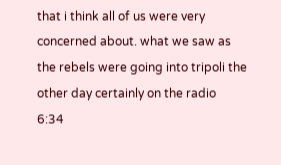that i think all of us were very concerned about. what we saw as the rebels were going into tripoli the other day certainly on the radio
6:34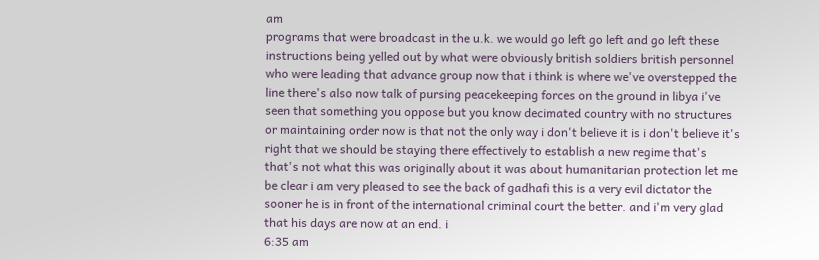am
programs that were broadcast in the u.k. we would go left go left and go left these instructions being yelled out by what were obviously british soldiers british personnel who were leading that advance group now that i think is where we've overstepped the line there's also now talk of pursing peacekeeping forces on the ground in libya i've seen that something you oppose but you know decimated country with no structures or maintaining order now is that not the only way i don't believe it is i don't believe it's right that we should be staying there effectively to establish a new regime that's that's not what this was originally about it was about humanitarian protection let me be clear i am very pleased to see the back of gadhafi this is a very evil dictator the sooner he is in front of the international criminal court the better. and i'm very glad that his days are now at an end. i
6:35 am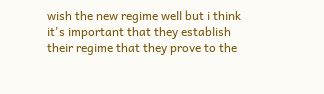wish the new regime well but i think it's important that they establish their regime that they prove to the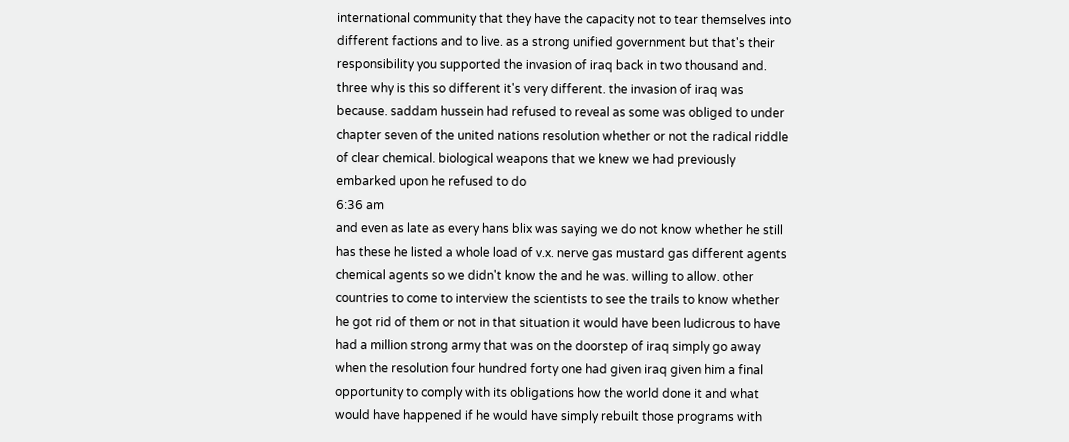international community that they have the capacity not to tear themselves into different factions and to live. as a strong unified government but that's their responsibility you supported the invasion of iraq back in two thousand and. three why is this so different it's very different. the invasion of iraq was because. saddam hussein had refused to reveal as some was obliged to under chapter seven of the united nations resolution whether or not the radical riddle of clear chemical. biological weapons that we knew we had previously embarked upon he refused to do
6:36 am
and even as late as every hans blix was saying we do not know whether he still has these he listed a whole load of v.x. nerve gas mustard gas different agents chemical agents so we didn't know the and he was. willing to allow. other countries to come to interview the scientists to see the trails to know whether he got rid of them or not in that situation it would have been ludicrous to have had a million strong army that was on the doorstep of iraq simply go away when the resolution four hundred forty one had given iraq given him a final opportunity to comply with its obligations how the world done it and what would have happened if he would have simply rebuilt those programs with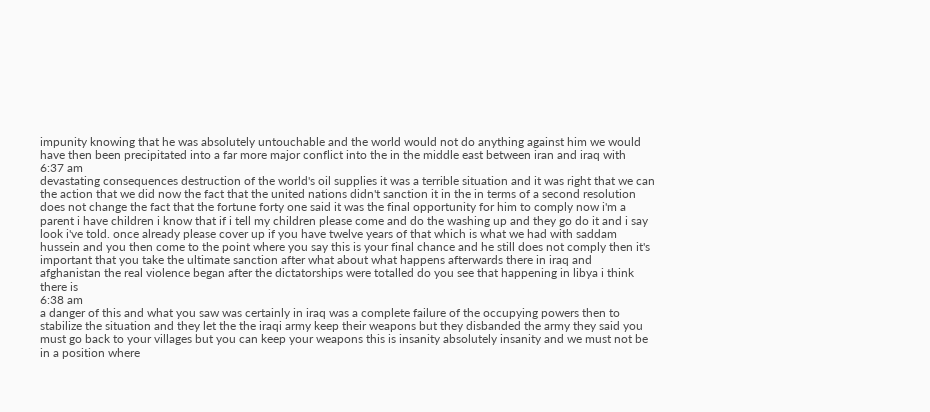impunity knowing that he was absolutely untouchable and the world would not do anything against him we would have then been precipitated into a far more major conflict into the in the middle east between iran and iraq with
6:37 am
devastating consequences destruction of the world's oil supplies it was a terrible situation and it was right that we can the action that we did now the fact that the united nations didn't sanction it in the in terms of a second resolution does not change the fact that the fortune forty one said it was the final opportunity for him to comply now i'm a parent i have children i know that if i tell my children please come and do the washing up and they go do it and i say look i've told. once already please cover up if you have twelve years of that which is what we had with saddam hussein and you then come to the point where you say this is your final chance and he still does not comply then it's important that you take the ultimate sanction after what about what happens afterwards there in iraq and afghanistan the real violence began after the dictatorships were totalled do you see that happening in libya i think there is
6:38 am
a danger of this and what you saw was certainly in iraq was a complete failure of the occupying powers then to stabilize the situation and they let the the iraqi army keep their weapons but they disbanded the army they said you must go back to your villages but you can keep your weapons this is insanity absolutely insanity and we must not be in a position where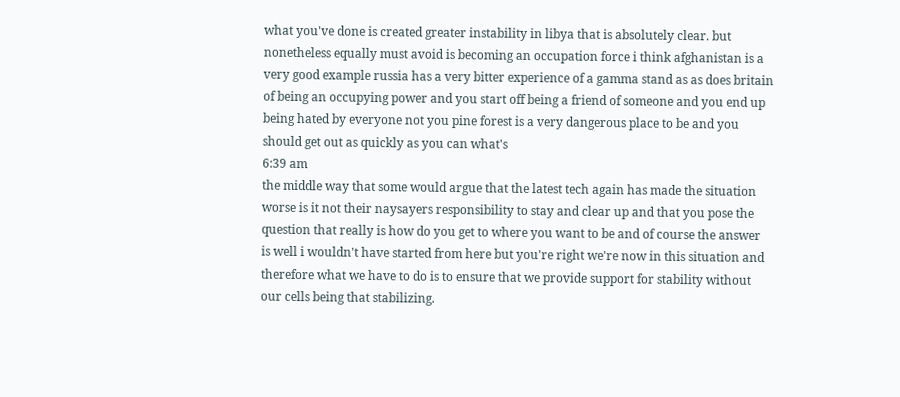what you've done is created greater instability in libya that is absolutely clear. but nonetheless equally must avoid is becoming an occupation force i think afghanistan is a very good example russia has a very bitter experience of a gamma stand as as does britain of being an occupying power and you start off being a friend of someone and you end up being hated by everyone not you pine forest is a very dangerous place to be and you should get out as quickly as you can what's
6:39 am
the middle way that some would argue that the latest tech again has made the situation worse is it not their naysayers responsibility to stay and clear up and that you pose the question that really is how do you get to where you want to be and of course the answer is well i wouldn't have started from here but you're right we're now in this situation and therefore what we have to do is to ensure that we provide support for stability without our cells being that stabilizing.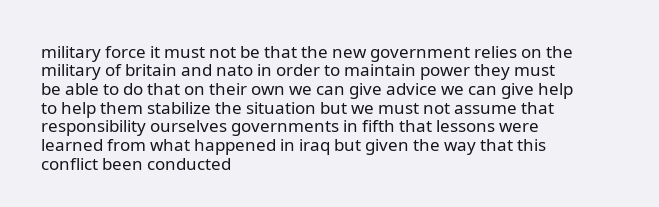military force it must not be that the new government relies on the military of britain and nato in order to maintain power they must be able to do that on their own we can give advice we can give help to help them stabilize the situation but we must not assume that responsibility ourselves governments in fifth that lessons were learned from what happened in iraq but given the way that this conflict been conducted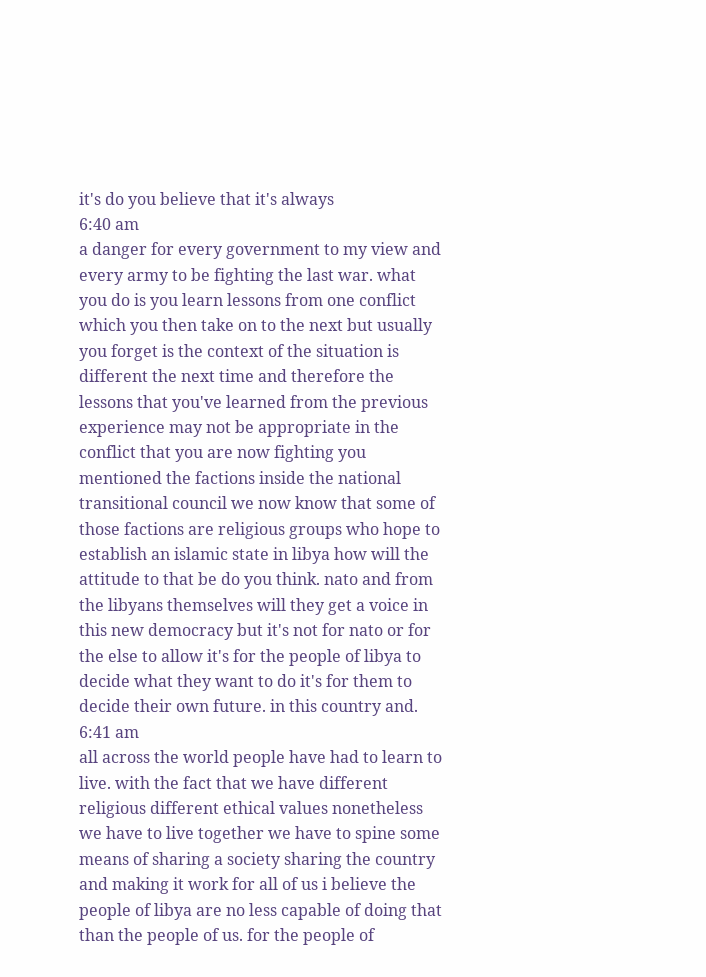it's do you believe that it's always
6:40 am
a danger for every government to my view and every army to be fighting the last war. what you do is you learn lessons from one conflict which you then take on to the next but usually you forget is the context of the situation is different the next time and therefore the lessons that you've learned from the previous experience may not be appropriate in the conflict that you are now fighting you mentioned the factions inside the national transitional council we now know that some of those factions are religious groups who hope to establish an islamic state in libya how will the attitude to that be do you think. nato and from the libyans themselves will they get a voice in this new democracy but it's not for nato or for the else to allow it's for the people of libya to decide what they want to do it's for them to decide their own future. in this country and.
6:41 am
all across the world people have had to learn to live. with the fact that we have different religious different ethical values nonetheless we have to live together we have to spine some means of sharing a society sharing the country and making it work for all of us i believe the people of libya are no less capable of doing that than the people of us. for the people of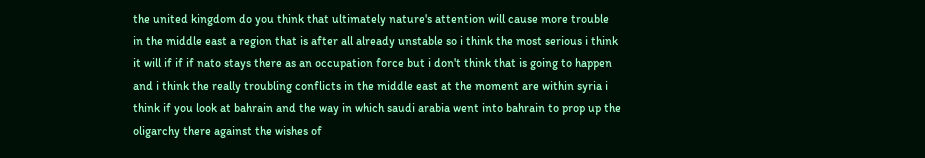the united kingdom do you think that ultimately nature's attention will cause more trouble in the middle east a region that is after all already unstable so i think the most serious i think it will if if if nato stays there as an occupation force but i don't think that is going to happen and i think the really troubling conflicts in the middle east at the moment are within syria i think if you look at bahrain and the way in which saudi arabia went into bahrain to prop up the oligarchy there against the wishes of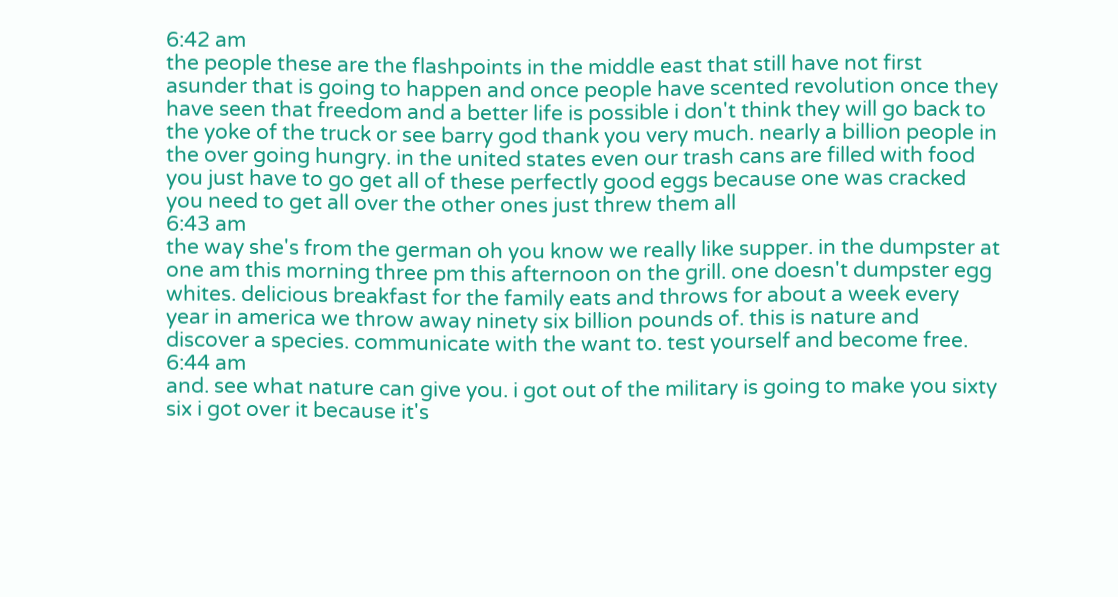6:42 am
the people these are the flashpoints in the middle east that still have not first asunder that is going to happen and once people have scented revolution once they have seen that freedom and a better life is possible i don't think they will go back to the yoke of the truck or see barry god thank you very much. nearly a billion people in the over going hungry. in the united states even our trash cans are filled with food you just have to go get all of these perfectly good eggs because one was cracked you need to get all over the other ones just threw them all
6:43 am
the way she's from the german oh you know we really like supper. in the dumpster at one am this morning three pm this afternoon on the grill. one doesn't dumpster egg whites. delicious breakfast for the family eats and throws for about a week every year in america we throw away ninety six billion pounds of. this is nature and discover a species. communicate with the want to. test yourself and become free.
6:44 am
and. see what nature can give you. i got out of the military is going to make you sixty six i got over it because it's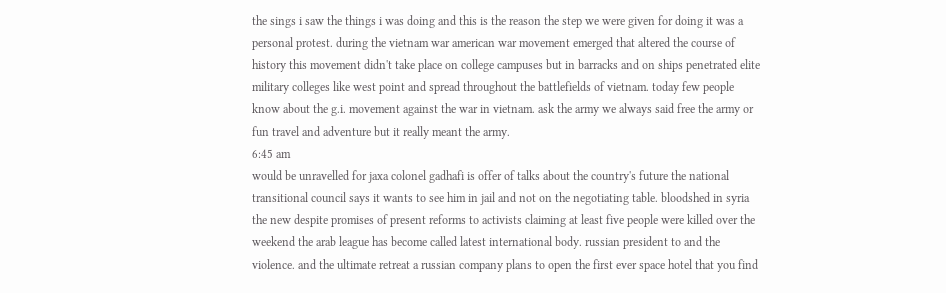the sings i saw the things i was doing and this is the reason the step we were given for doing it was a personal protest. during the vietnam war american war movement emerged that altered the course of history this movement didn't take place on college campuses but in barracks and on ships penetrated elite military colleges like west point and spread throughout the battlefields of vietnam. today few people know about the g.i. movement against the war in vietnam. ask the army we always said free the army or fun travel and adventure but it really meant the army.
6:45 am
would be unravelled for jaxa colonel gadhafi is offer of talks about the country's future the national transitional council says it wants to see him in jail and not on the negotiating table. bloodshed in syria the new despite promises of present reforms to activists claiming at least five people were killed over the weekend the arab league has become called latest international body. russian president to and the violence. and the ultimate retreat a russian company plans to open the first ever space hotel that you find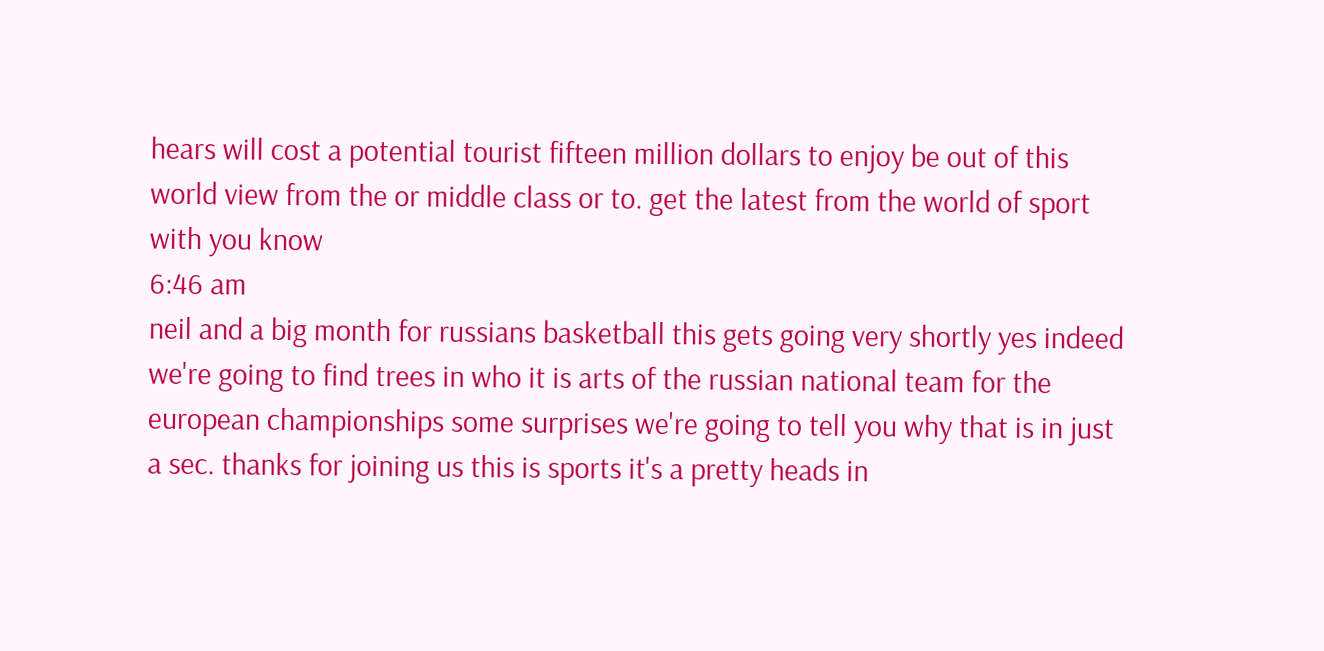hears will cost a potential tourist fifteen million dollars to enjoy be out of this world view from the or middle class or to. get the latest from the world of sport with you know
6:46 am
neil and a big month for russians basketball this gets going very shortly yes indeed we're going to find trees in who it is arts of the russian national team for the european championships some surprises we're going to tell you why that is in just a sec. thanks for joining us this is sports it's a pretty heads in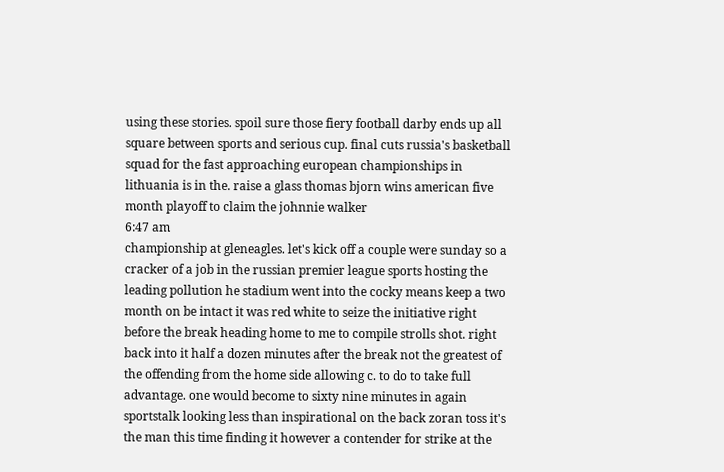using these stories. spoil sure those fiery football darby ends up all square between sports and serious cup. final cuts russia's basketball squad for the fast approaching european championships in lithuania is in the. raise a glass thomas bjorn wins american five month playoff to claim the johnnie walker
6:47 am
championship at gleneagles. let's kick off a couple were sunday so a cracker of a job in the russian premier league sports hosting the leading pollution he stadium went into the cocky means keep a two month on be intact it was red white to seize the initiative right before the break heading home to me to compile strolls shot. right back into it half a dozen minutes after the break not the greatest of the offending from the home side allowing c. to do to take full advantage. one would become to sixty nine minutes in again sportstalk looking less than inspirational on the back zoran toss it's the man this time finding it however a contender for strike at the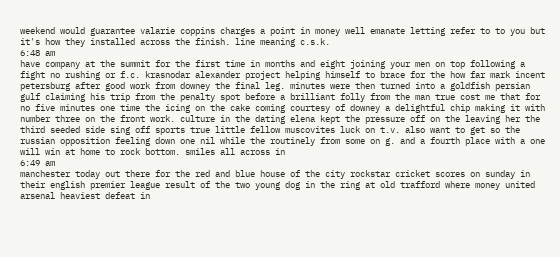weekend would guarantee valarie coppins charges a point in money well emanate letting refer to to you but it's how they installed across the finish. line meaning c.s.k.
6:48 am
have company at the summit for the first time in months and eight joining your men on top following a fight no rushing or f.c. krasnodar alexander project helping himself to brace for the how far mark incent petersburg after good work from downey the final leg. minutes were then turned into a goldfish persian gulf claiming his trip from the penalty spot before a brilliant folly from the man true cost me that for no five minutes one time the icing on the cake coming courtesy of downey a delightful chip making it with number three on the front work. culture in the dating elena kept the pressure off on the leaving her the third seeded side sing off sports true little fellow muscovites luck on t.v. also want to get so the russian opposition feeling down one nil while the routinely from some on g. and a fourth place with a one will win at home to rock bottom. smiles all across in
6:49 am
manchester today out there for the red and blue house of the city rockstar cricket scores on sunday in their english premier league result of the two young dog in the ring at old trafford where money united arsenal heaviest defeat in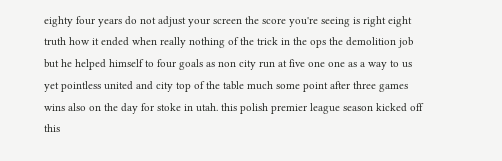eighty four years do not adjust your screen the score you're seeing is right eight truth how it ended when really nothing of the trick in the ops the demolition job but he helped himself to four goals as non city run at five one one as a way to us yet pointless united and city top of the table much some point after three games wins also on the day for stoke in utah. this polish premier league season kicked off this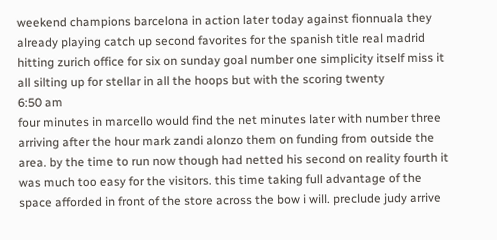weekend champions barcelona in action later today against fionnuala they already playing catch up second favorites for the spanish title real madrid hitting zurich office for six on sunday goal number one simplicity itself miss it all silting up for stellar in all the hoops but with the scoring twenty
6:50 am
four minutes in marcello would find the net minutes later with number three arriving after the hour mark zandi alonzo them on funding from outside the area. by the time to run now though had netted his second on reality fourth it was much too easy for the visitors. this time taking full advantage of the space afforded in front of the store across the bow i will. preclude judy arrive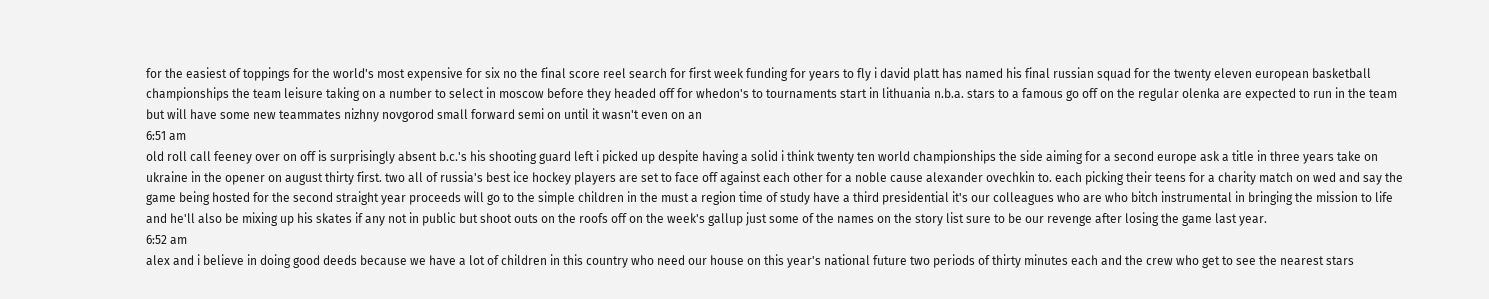for the easiest of toppings for the world's most expensive for six no the final score reel search for first week funding for years to fly i david platt has named his final russian squad for the twenty eleven european basketball championships the team leisure taking on a number to select in moscow before they headed off for whedon's to tournaments start in lithuania n.b.a. stars to a famous go off on the regular olenka are expected to run in the team but will have some new teammates nizhny novgorod small forward semi on until it wasn't even on an
6:51 am
old roll call feeney over on off is surprisingly absent b.c.'s his shooting guard left i picked up despite having a solid i think twenty ten world championships the side aiming for a second europe ask a title in three years take on ukraine in the opener on august thirty first. two all of russia's best ice hockey players are set to face off against each other for a noble cause alexander ovechkin to. each picking their teens for a charity match on wed and say the game being hosted for the second straight year proceeds will go to the simple children in the must a region time of study have a third presidential it's our colleagues who are who bitch instrumental in bringing the mission to life and he'll also be mixing up his skates if any not in public but shoot outs on the roofs off on the week's gallup just some of the names on the story list sure to be our revenge after losing the game last year.
6:52 am
alex and i believe in doing good deeds because we have a lot of children in this country who need our house on this year's national future two periods of thirty minutes each and the crew who get to see the nearest stars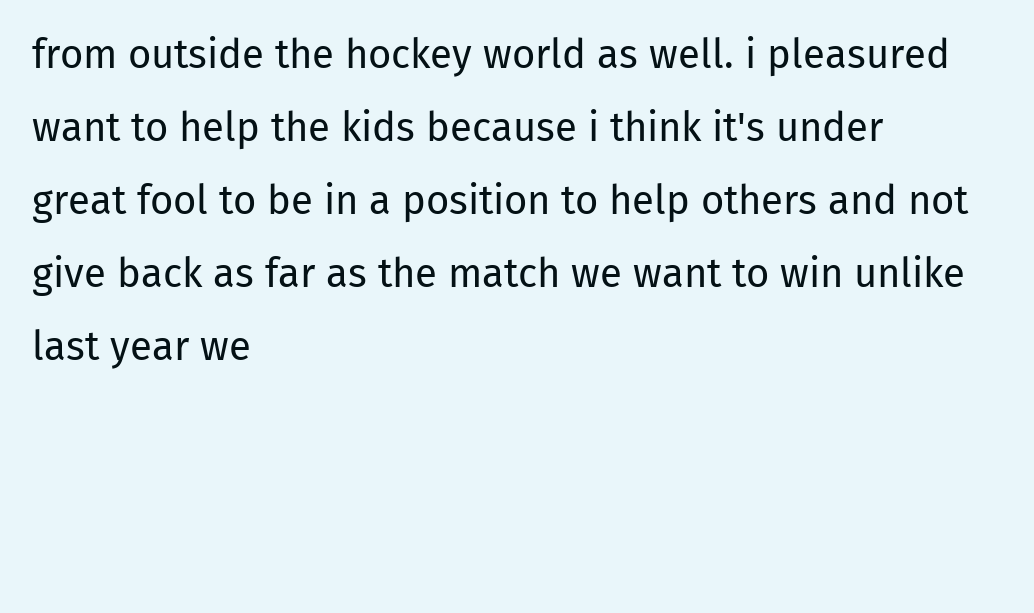from outside the hockey world as well. i pleasured want to help the kids because i think it's under great fool to be in a position to help others and not give back as far as the match we want to win unlike last year we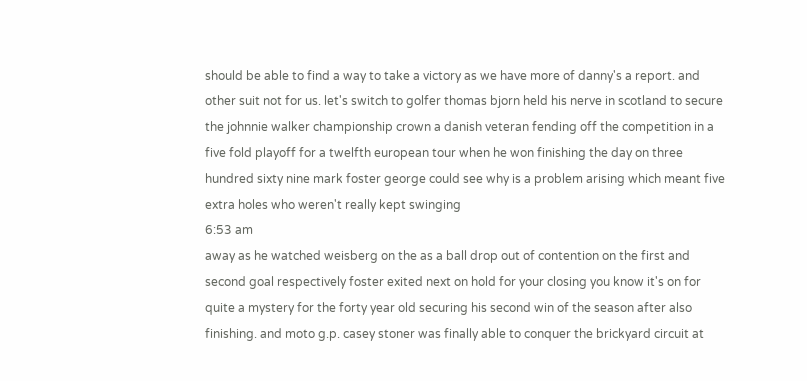should be able to find a way to take a victory as we have more of danny's a report. and other suit not for us. let's switch to golfer thomas bjorn held his nerve in scotland to secure the johnnie walker championship crown a danish veteran fending off the competition in a five fold playoff for a twelfth european tour when he won finishing the day on three hundred sixty nine mark foster george could see why is a problem arising which meant five extra holes who weren't really kept swinging
6:53 am
away as he watched weisberg on the as a ball drop out of contention on the first and second goal respectively foster exited next on hold for your closing you know it's on for quite a mystery for the forty year old securing his second win of the season after also finishing. and moto g.p. casey stoner was finally able to conquer the brickyard circuit at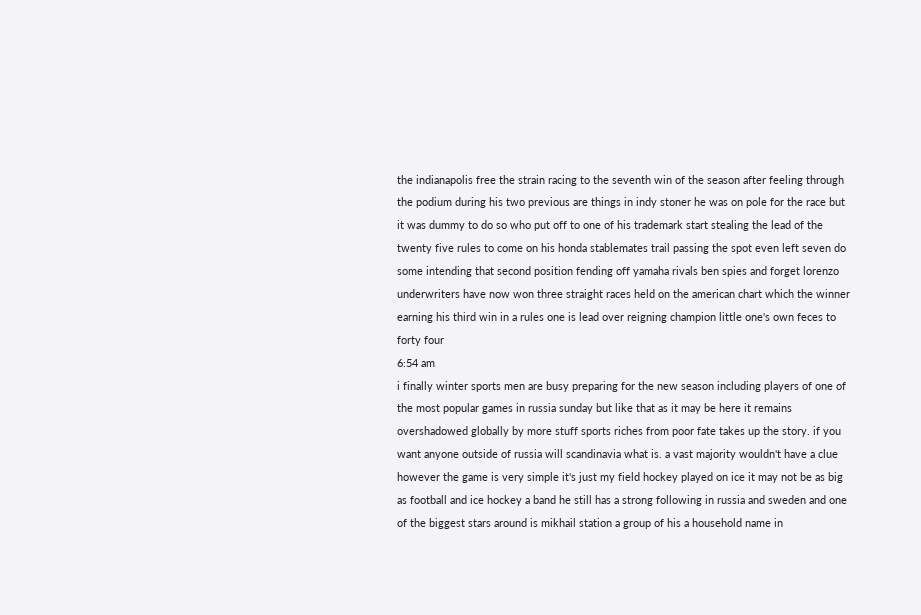the indianapolis free the strain racing to the seventh win of the season after feeling through the podium during his two previous are things in indy stoner he was on pole for the race but it was dummy to do so who put off to one of his trademark start stealing the lead of the twenty five rules to come on his honda stablemates trail passing the spot even left seven do some intending that second position fending off yamaha rivals ben spies and forget lorenzo underwriters have now won three straight races held on the american chart which the winner earning his third win in a rules one is lead over reigning champion little one's own feces to forty four
6:54 am
i finally winter sports men are busy preparing for the new season including players of one of the most popular games in russia sunday but like that as it may be here it remains overshadowed globally by more stuff sports riches from poor fate takes up the story. if you want anyone outside of russia will scandinavia what is. a vast majority wouldn't have a clue however the game is very simple it's just my field hockey played on ice it may not be as big as football and ice hockey a band he still has a strong following in russia and sweden and one of the biggest stars around is mikhail station a group of his a household name in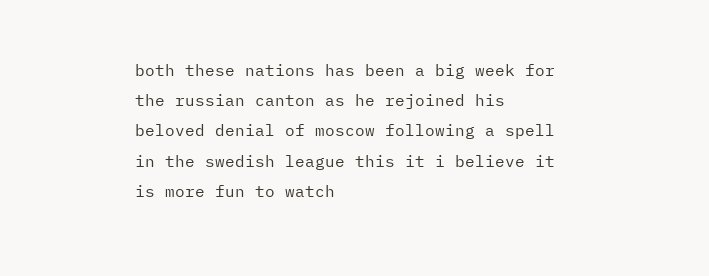both these nations has been a big week for the russian canton as he rejoined his beloved denial of moscow following a spell in the swedish league this it i believe it is more fun to watch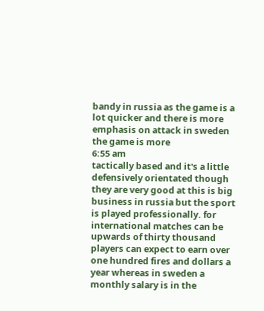bandy in russia as the game is a lot quicker and there is more emphasis on attack in sweden the game is more
6:55 am
tactically based and it's a little defensively orientated though they are very good at this is big business in russia but the sport is played professionally. for international matches can be upwards of thirty thousand players can expect to earn over one hundred fires and dollars a year whereas in sweden a monthly salary is in the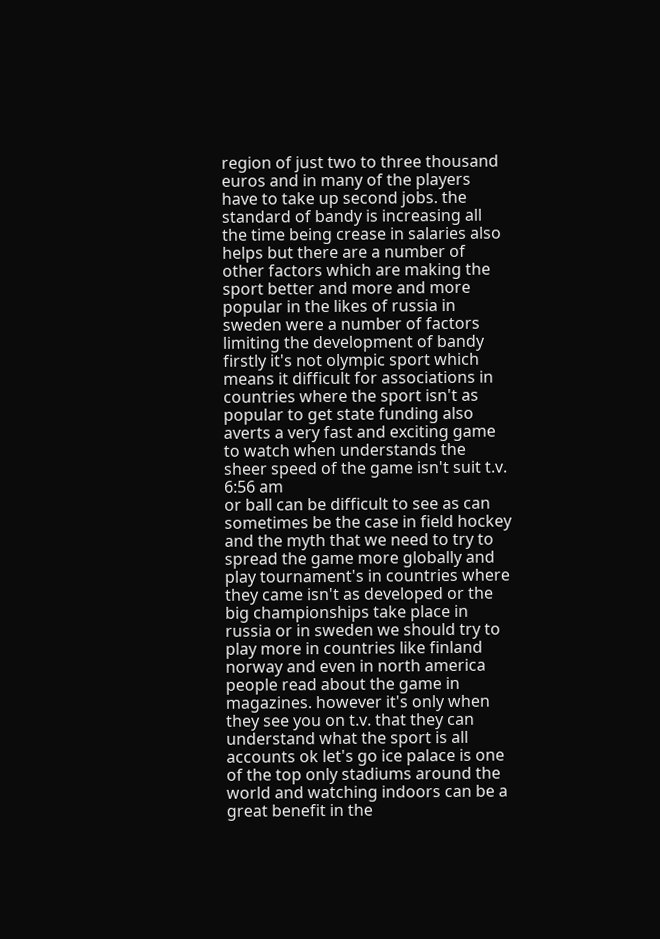region of just two to three thousand euros and in many of the players have to take up second jobs. the standard of bandy is increasing all the time being crease in salaries also helps but there are a number of other factors which are making the sport better and more and more popular in the likes of russia in sweden were a number of factors limiting the development of bandy firstly it's not olympic sport which means it difficult for associations in countries where the sport isn't as popular to get state funding also averts a very fast and exciting game to watch when understands the sheer speed of the game isn't suit t.v.
6:56 am
or ball can be difficult to see as can sometimes be the case in field hockey and the myth that we need to try to spread the game more globally and play tournament's in countries where they came isn't as developed or the big championships take place in russia or in sweden we should try to play more in countries like finland norway and even in north america people read about the game in magazines. however it's only when they see you on t.v. that they can understand what the sport is all accounts ok let's go ice palace is one of the top only stadiums around the world and watching indoors can be a great benefit in the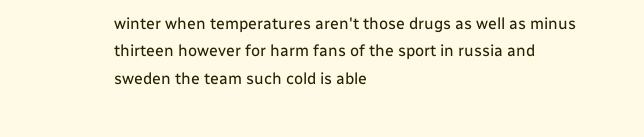winter when temperatures aren't those drugs as well as minus thirteen however for harm fans of the sport in russia and sweden the team such cold is able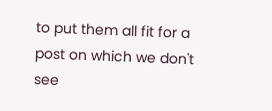to put them all fit for a post on which we don't see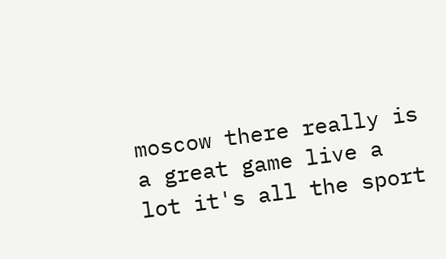moscow there really is a great game live a lot it's all the sport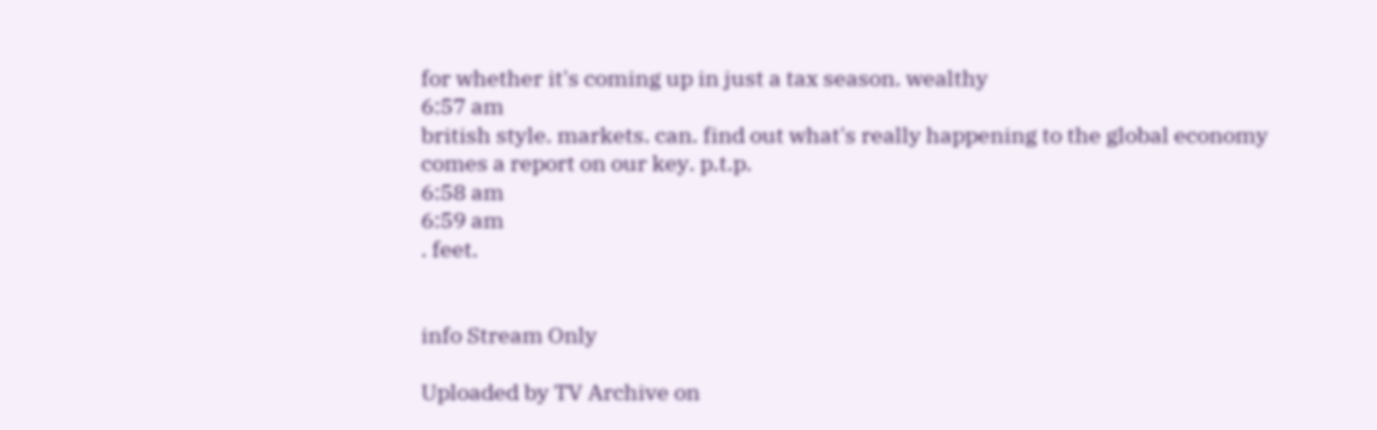for whether it's coming up in just a tax season. wealthy
6:57 am
british style. markets. can. find out what's really happening to the global economy comes a report on our key. p.t.p.
6:58 am
6:59 am
. feet.


info Stream Only

Uploaded by TV Archive on